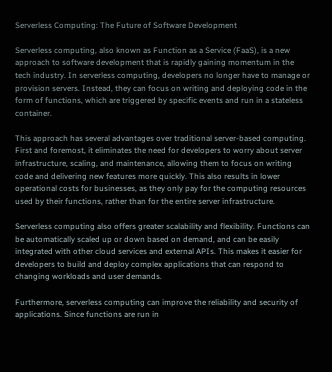Serverless Computing: The Future of Software Development

Serverless computing, also known as Function as a Service (FaaS), is a new approach to software development that is rapidly gaining momentum in the tech industry. In serverless computing, developers no longer have to manage or provision servers. Instead, they can focus on writing and deploying code in the form of functions, which are triggered by specific events and run in a stateless container.

This approach has several advantages over traditional server-based computing. First and foremost, it eliminates the need for developers to worry about server infrastructure, scaling, and maintenance, allowing them to focus on writing code and delivering new features more quickly. This also results in lower operational costs for businesses, as they only pay for the computing resources used by their functions, rather than for the entire server infrastructure.

Serverless computing also offers greater scalability and flexibility. Functions can be automatically scaled up or down based on demand, and can be easily integrated with other cloud services and external APIs. This makes it easier for developers to build and deploy complex applications that can respond to changing workloads and user demands.

Furthermore, serverless computing can improve the reliability and security of applications. Since functions are run in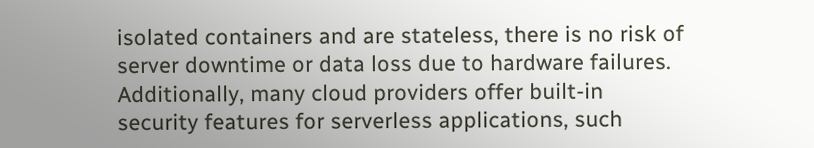isolated containers and are stateless, there is no risk of server downtime or data loss due to hardware failures. Additionally, many cloud providers offer built-in security features for serverless applications, such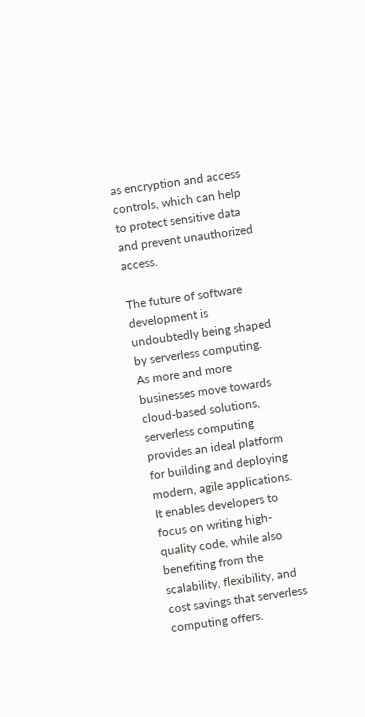as encryption and access controls, which can help to protect sensitive data and prevent unauthorized access.

The future of software development is undoubtedly being shaped by serverless computing. As more and more businesses move towards cloud-based solutions, serverless computing provides an ideal platform for building and deploying modern, agile applications. It enables developers to focus on writing high-quality code, while also benefiting from the scalability, flexibility, and cost savings that serverless computing offers.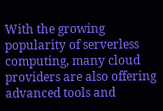With the growing popularity of serverless computing, many cloud providers are also offering advanced tools and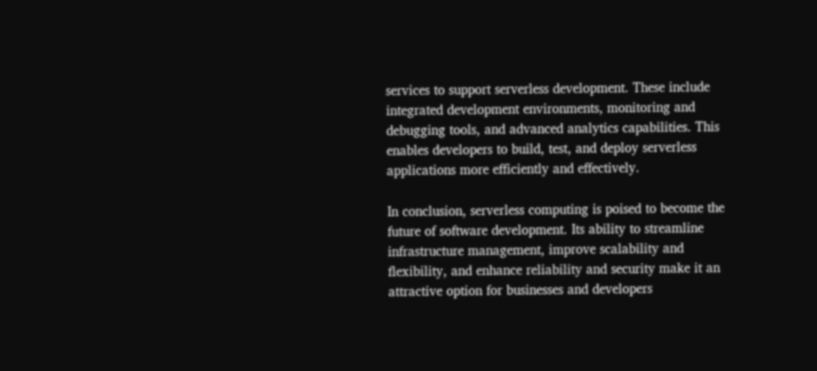services to support serverless development. These include integrated development environments, monitoring and debugging tools, and advanced analytics capabilities. This enables developers to build, test, and deploy serverless applications more efficiently and effectively.

In conclusion, serverless computing is poised to become the future of software development. Its ability to streamline infrastructure management, improve scalability and flexibility, and enhance reliability and security make it an attractive option for businesses and developers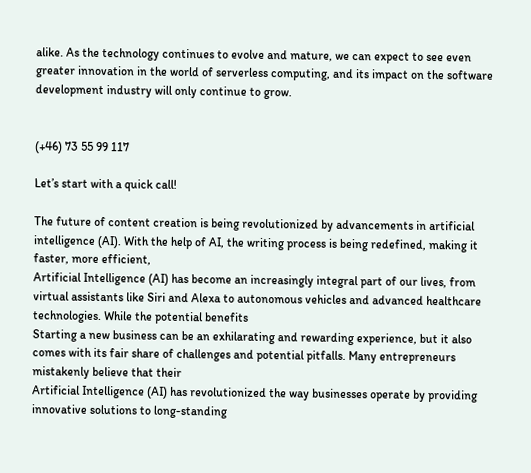alike. As the technology continues to evolve and mature, we can expect to see even greater innovation in the world of serverless computing, and its impact on the software development industry will only continue to grow.


(+46) 73 55 99 117

Let’s start with a quick call!

The future of content creation is being revolutionized by advancements in artificial intelligence (AI). With the help of AI, the writing process is being redefined, making it faster, more efficient,
Artificial Intelligence (AI) has become an increasingly integral part of our lives, from virtual assistants like Siri and Alexa to autonomous vehicles and advanced healthcare technologies. While the potential benefits
Starting a new business can be an exhilarating and rewarding experience, but it also comes with its fair share of challenges and potential pitfalls. Many entrepreneurs mistakenly believe that their
Artificial Intelligence (AI) has revolutionized the way businesses operate by providing innovative solutions to long-standing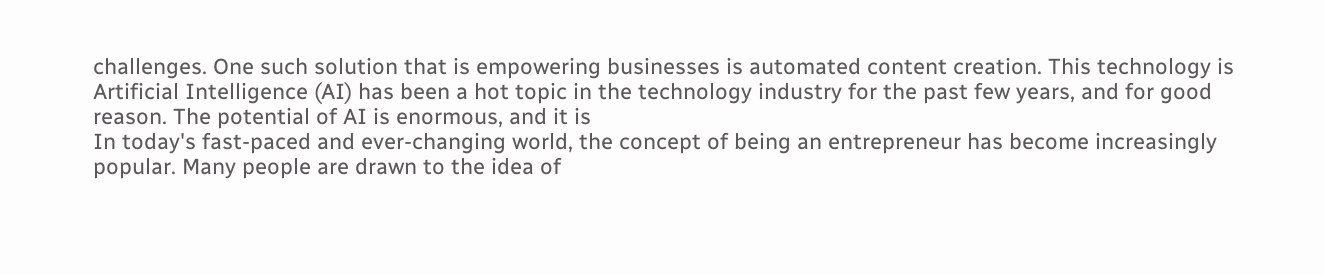challenges. One such solution that is empowering businesses is automated content creation. This technology is
Artificial Intelligence (AI) has been a hot topic in the technology industry for the past few years, and for good reason. The potential of AI is enormous, and it is
In today's fast-paced and ever-changing world, the concept of being an entrepreneur has become increasingly popular. Many people are drawn to the idea of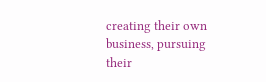creating their own business, pursuing their